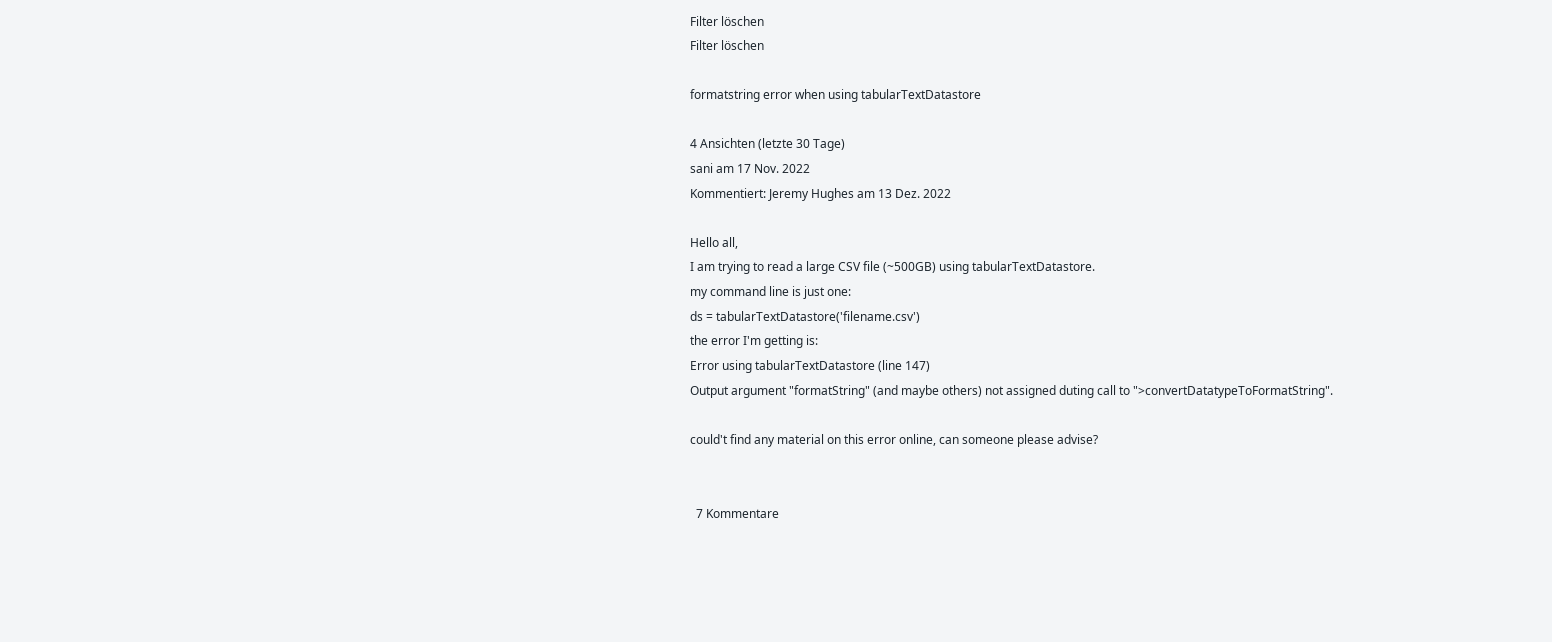Filter löschen
Filter löschen

formatstring error when using tabularTextDatastore

4 Ansichten (letzte 30 Tage)
sani am 17 Nov. 2022
Kommentiert: Jeremy Hughes am 13 Dez. 2022

Hello all,
I am trying to read a large CSV file (~500GB) using tabularTextDatastore.
my command line is just one:
ds = tabularTextDatastore('filename.csv')
the error I'm getting is:
Error using tabularTextDatastore (line 147)
Output argument "formatString" (and maybe others) not assigned duting call to ">convertDatatypeToFormatString".

could't find any material on this error online, can someone please advise?


  7 Kommentare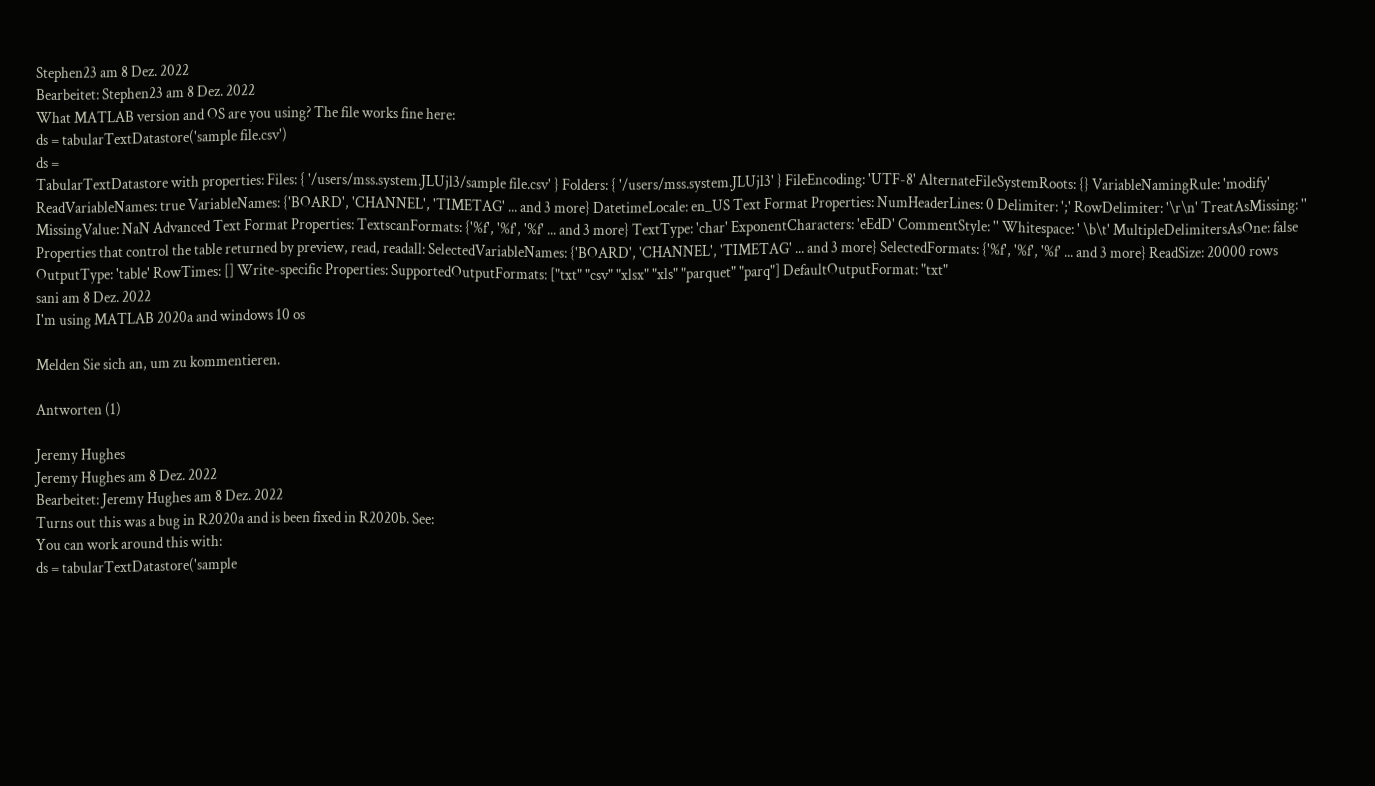Stephen23 am 8 Dez. 2022
Bearbeitet: Stephen23 am 8 Dez. 2022
What MATLAB version and OS are you using? The file works fine here:
ds = tabularTextDatastore('sample file.csv')
ds =
TabularTextDatastore with properties: Files: { '/users/mss.system.JLUjl3/sample file.csv' } Folders: { '/users/mss.system.JLUjl3' } FileEncoding: 'UTF-8' AlternateFileSystemRoots: {} VariableNamingRule: 'modify' ReadVariableNames: true VariableNames: {'BOARD', 'CHANNEL', 'TIMETAG' ... and 3 more} DatetimeLocale: en_US Text Format Properties: NumHeaderLines: 0 Delimiter: ';' RowDelimiter: '\r\n' TreatAsMissing: '' MissingValue: NaN Advanced Text Format Properties: TextscanFormats: {'%f', '%f', '%f' ... and 3 more} TextType: 'char' ExponentCharacters: 'eEdD' CommentStyle: '' Whitespace: ' \b\t' MultipleDelimitersAsOne: false Properties that control the table returned by preview, read, readall: SelectedVariableNames: {'BOARD', 'CHANNEL', 'TIMETAG' ... and 3 more} SelectedFormats: {'%f', '%f', '%f' ... and 3 more} ReadSize: 20000 rows OutputType: 'table' RowTimes: [] Write-specific Properties: SupportedOutputFormats: ["txt" "csv" "xlsx" "xls" "parquet" "parq"] DefaultOutputFormat: "txt"
sani am 8 Dez. 2022
I'm using MATLAB 2020a and windows 10 os

Melden Sie sich an, um zu kommentieren.

Antworten (1)

Jeremy Hughes
Jeremy Hughes am 8 Dez. 2022
Bearbeitet: Jeremy Hughes am 8 Dez. 2022
Turns out this was a bug in R2020a and is been fixed in R2020b. See:
You can work around this with:
ds = tabularTextDatastore('sample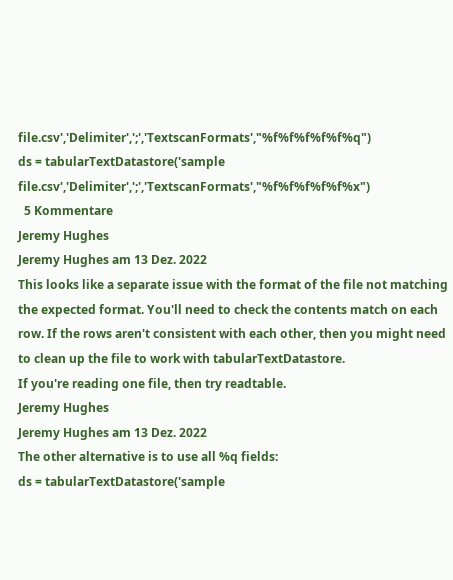file.csv','Delimiter',';','TextscanFormats',"%f%f%f%f%f%q")
ds = tabularTextDatastore('sample file.csv','Delimiter',';','TextscanFormats',"%f%f%f%f%f%x")
  5 Kommentare
Jeremy Hughes
Jeremy Hughes am 13 Dez. 2022
This looks like a separate issue with the format of the file not matching the expected format. You'll need to check the contents match on each row. If the rows aren't consistent with each other, then you might need to clean up the file to work with tabularTextDatastore.
If you're reading one file, then try readtable.
Jeremy Hughes
Jeremy Hughes am 13 Dez. 2022
The other alternative is to use all %q fields:
ds = tabularTextDatastore('sample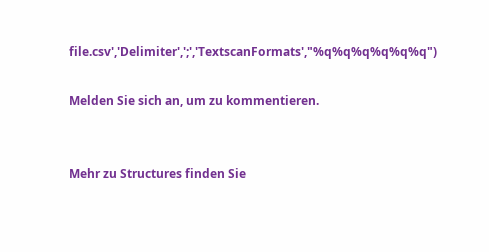file.csv','Delimiter',';','TextscanFormats',"%q%q%q%q%q%q")

Melden Sie sich an, um zu kommentieren.


Mehr zu Structures finden Sie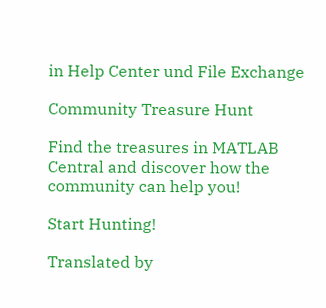in Help Center und File Exchange

Community Treasure Hunt

Find the treasures in MATLAB Central and discover how the community can help you!

Start Hunting!

Translated by